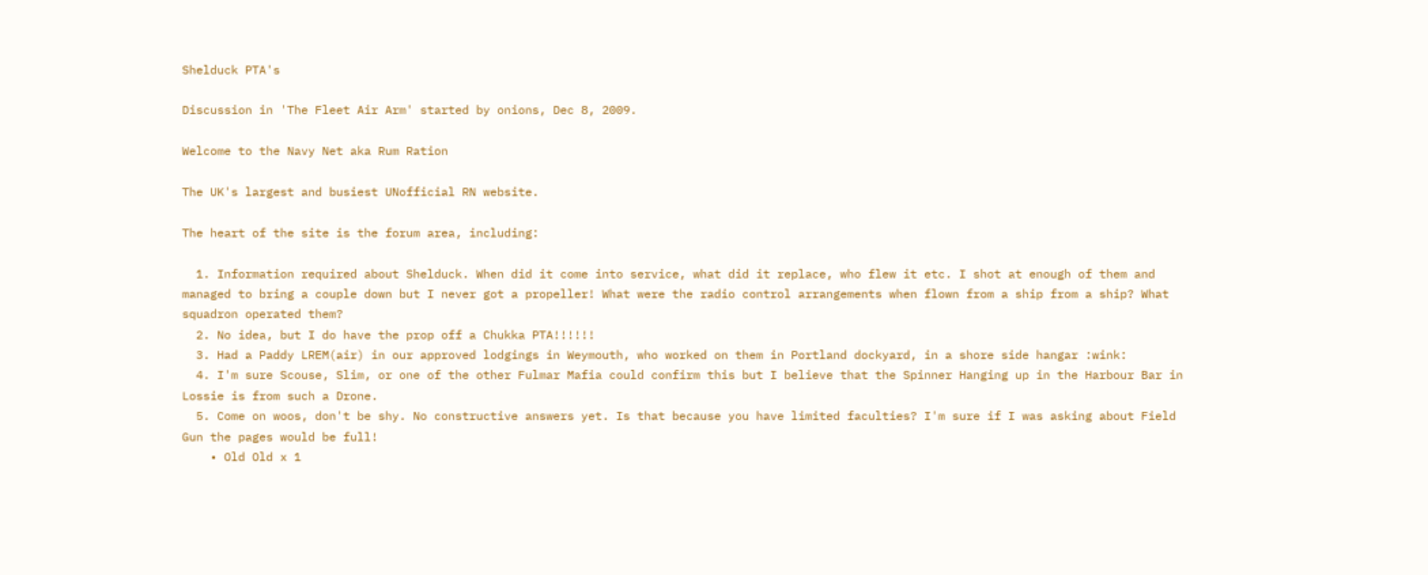Shelduck PTA's

Discussion in 'The Fleet Air Arm' started by onions, Dec 8, 2009.

Welcome to the Navy Net aka Rum Ration

The UK's largest and busiest UNofficial RN website.

The heart of the site is the forum area, including:

  1. Information required about Shelduck. When did it come into service, what did it replace, who flew it etc. I shot at enough of them and managed to bring a couple down but I never got a propeller! What were the radio control arrangements when flown from a ship from a ship? What squadron operated them?
  2. No idea, but I do have the prop off a Chukka PTA!!!!!!
  3. Had a Paddy LREM(air) in our approved lodgings in Weymouth, who worked on them in Portland dockyard, in a shore side hangar :wink:
  4. I'm sure Scouse, Slim, or one of the other Fulmar Mafia could confirm this but I believe that the Spinner Hanging up in the Harbour Bar in Lossie is from such a Drone.
  5. Come on woos, don't be shy. No constructive answers yet. Is that because you have limited faculties? I'm sure if I was asking about Field Gun the pages would be full!
    • Old Old x 1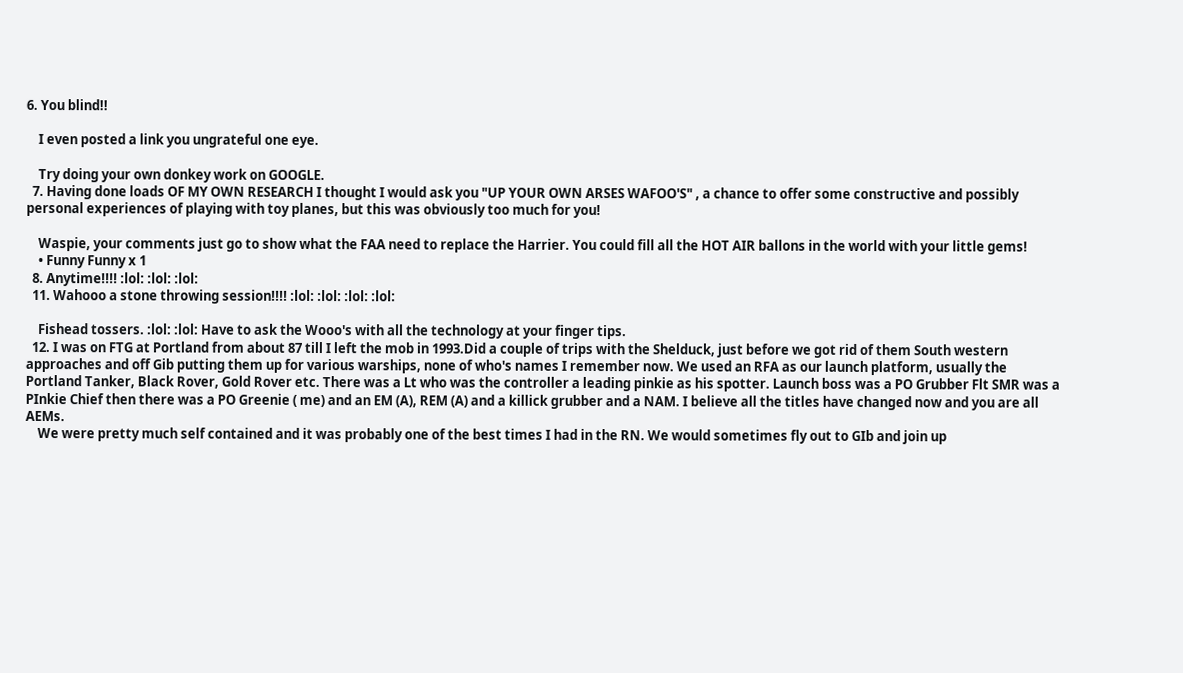6. You blind!!

    I even posted a link you ungrateful one eye.

    Try doing your own donkey work on GOOGLE.
  7. Having done loads OF MY OWN RESEARCH I thought I would ask you "UP YOUR OWN ARSES WAFOO'S" , a chance to offer some constructive and possibly personal experiences of playing with toy planes, but this was obviously too much for you!

    Waspie, your comments just go to show what the FAA need to replace the Harrier. You could fill all the HOT AIR ballons in the world with your little gems!
    • Funny Funny x 1
  8. Anytime!!!! :lol: :lol: :lol:
  11. Wahooo a stone throwing session!!!! :lol: :lol: :lol: :lol:

    Fishead tossers. :lol: :lol: Have to ask the Wooo's with all the technology at your finger tips.
  12. I was on FTG at Portland from about 87 till I left the mob in 1993.Did a couple of trips with the Shelduck, just before we got rid of them South western approaches and off Gib putting them up for various warships, none of who's names I remember now. We used an RFA as our launch platform, usually the Portland Tanker, Black Rover, Gold Rover etc. There was a Lt who was the controller a leading pinkie as his spotter. Launch boss was a PO Grubber Flt SMR was a PInkie Chief then there was a PO Greenie ( me) and an EM (A), REM (A) and a killick grubber and a NAM. I believe all the titles have changed now and you are all AEMs.
    We were pretty much self contained and it was probably one of the best times I had in the RN. We would sometimes fly out to GIb and join up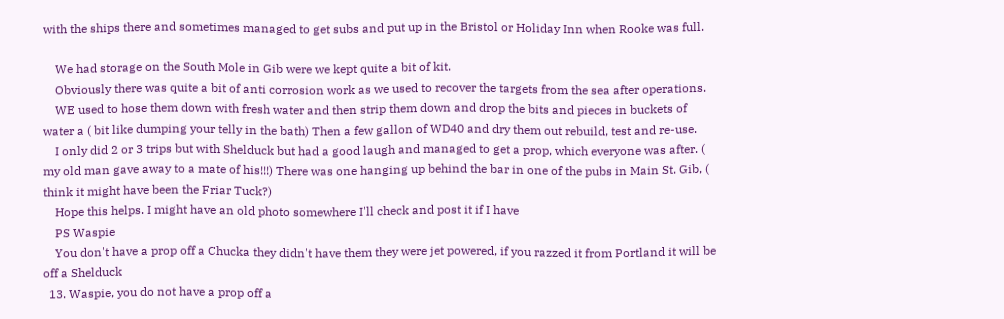with the ships there and sometimes managed to get subs and put up in the Bristol or Holiday Inn when Rooke was full.

    We had storage on the South Mole in Gib were we kept quite a bit of kit.
    Obviously there was quite a bit of anti corrosion work as we used to recover the targets from the sea after operations.
    WE used to hose them down with fresh water and then strip them down and drop the bits and pieces in buckets of water a ( bit like dumping your telly in the bath) Then a few gallon of WD40 and dry them out rebuild, test and re-use.
    I only did 2 or 3 trips but with Shelduck but had a good laugh and managed to get a prop, which everyone was after. ( my old man gave away to a mate of his!!!) There was one hanging up behind the bar in one of the pubs in Main St. Gib, ( think it might have been the Friar Tuck?)
    Hope this helps. I might have an old photo somewhere I'll check and post it if I have
    PS Waspie
    You don't have a prop off a Chucka they didn't have them they were jet powered, if you razzed it from Portland it will be off a Shelduck
  13. Waspie, you do not have a prop off a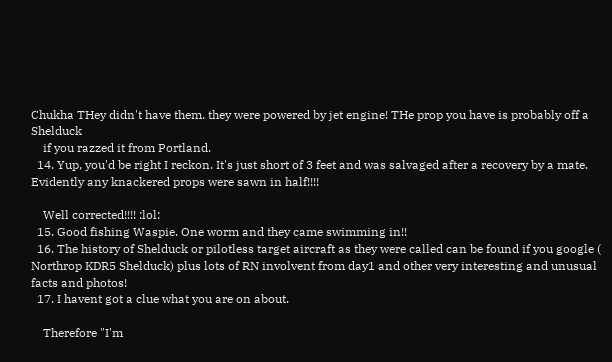Chukha THey didn't have them. they were powered by jet engine! THe prop you have is probably off a Shelduck
    if you razzed it from Portland.
  14. Yup, you'd be right I reckon. It's just short of 3 feet and was salvaged after a recovery by a mate. Evidently any knackered props were sawn in half!!!!

    Well corrected!!!! :lol:
  15. Good fishing Waspie. One worm and they came swimming in!!
  16. The history of Shelduck or pilotless target aircraft as they were called can be found if you google ( Northrop KDR5 Shelduck) plus lots of RN involvent from day1 and other very interesting and unusual facts and photos!
  17. I havent got a clue what you are on about.

    Therefore "I'm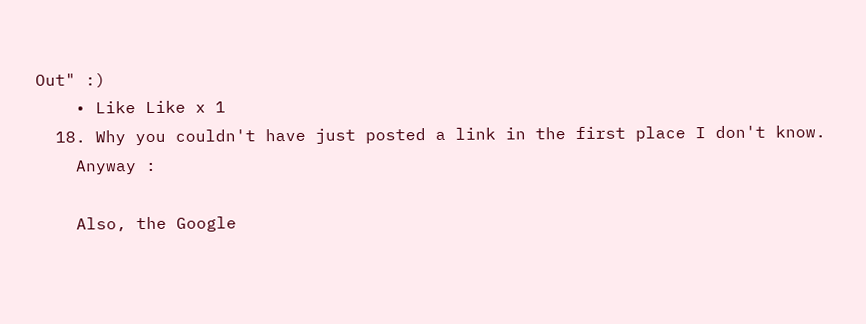Out" :)
    • Like Like x 1
  18. Why you couldn't have just posted a link in the first place I don't know.
    Anyway :

    Also, the Google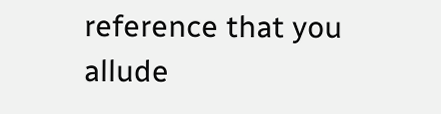reference that you allude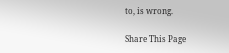to, is wrong.

Share This Page